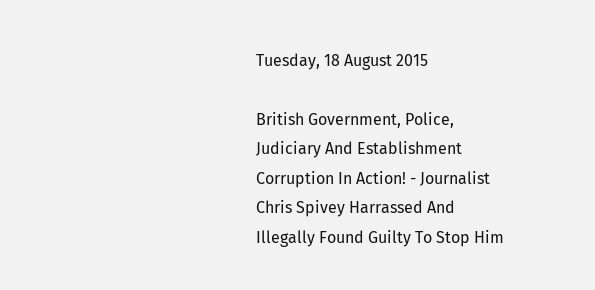Tuesday, 18 August 2015

British Government, Police, Judiciary And Establishment Corruption In Action! - Journalist Chris Spivey Harrassed And Illegally Found Guilty To Stop Him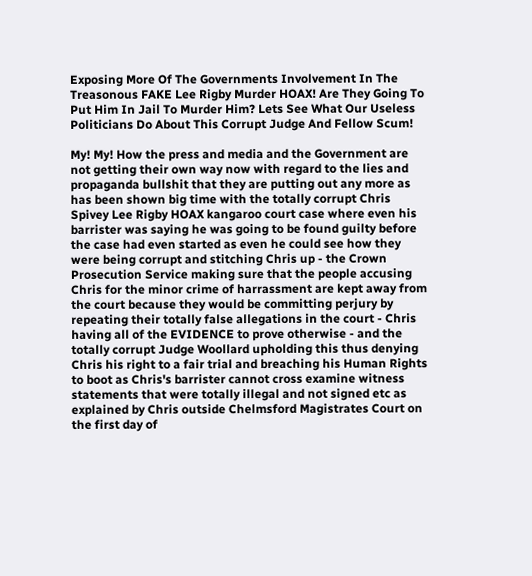Exposing More Of The Governments Involvement In The Treasonous FAKE Lee Rigby Murder HOAX! Are They Going To Put Him In Jail To Murder Him? Lets See What Our Useless Politicians Do About This Corrupt Judge And Fellow Scum!

My! My! How the press and media and the Government are not getting their own way now with regard to the lies and propaganda bullshit that they are putting out any more as has been shown big time with the totally corrupt Chris Spivey Lee Rigby HOAX kangaroo court case where even his barrister was saying he was going to be found guilty before the case had even started as even he could see how they were being corrupt and stitching Chris up - the Crown Prosecution Service making sure that the people accusing Chris for the minor crime of harrassment are kept away from the court because they would be committing perjury by repeating their totally false allegations in the court - Chris having all of the EVIDENCE to prove otherwise - and the totally corrupt Judge Woollard upholding this thus denying Chris his right to a fair trial and breaching his Human Rights to boot as Chris's barrister cannot cross examine witness statements that were totally illegal and not signed etc as explained by Chris outside Chelmsford Magistrates Court on the first day of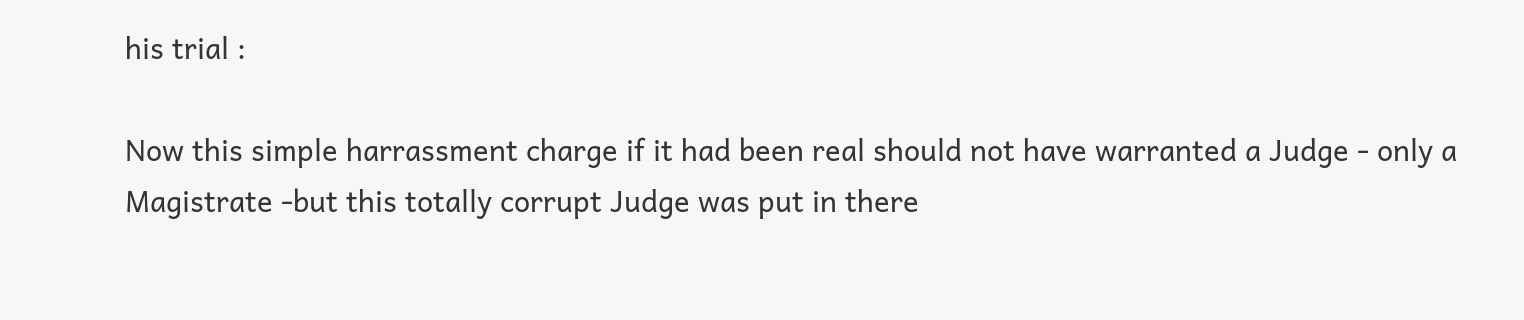his trial :

Now this simple harrassment charge if it had been real should not have warranted a Judge - only a Magistrate -but this totally corrupt Judge was put in there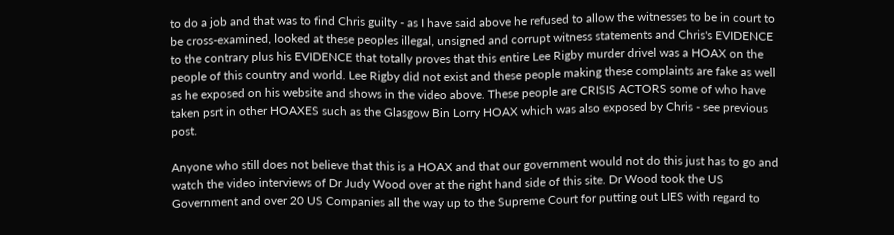to do a job and that was to find Chris guilty - as I have said above he refused to allow the witnesses to be in court to be cross-examined, looked at these peoples illegal, unsigned and corrupt witness statements and Chris's EVIDENCE to the contrary plus his EVIDENCE that totally proves that this entire Lee Rigby murder drivel was a HOAX on the people of this country and world. Lee Rigby did not exist and these people making these complaints are fake as well as he exposed on his website and shows in the video above. These people are CRISIS ACTORS some of who have taken psrt in other HOAXES such as the Glasgow Bin Lorry HOAX which was also exposed by Chris - see previous post.

Anyone who still does not believe that this is a HOAX and that our government would not do this just has to go and watch the video interviews of Dr Judy Wood over at the right hand side of this site. Dr Wood took the US Government and over 20 US Companies all the way up to the Supreme Court for putting out LIES with regard to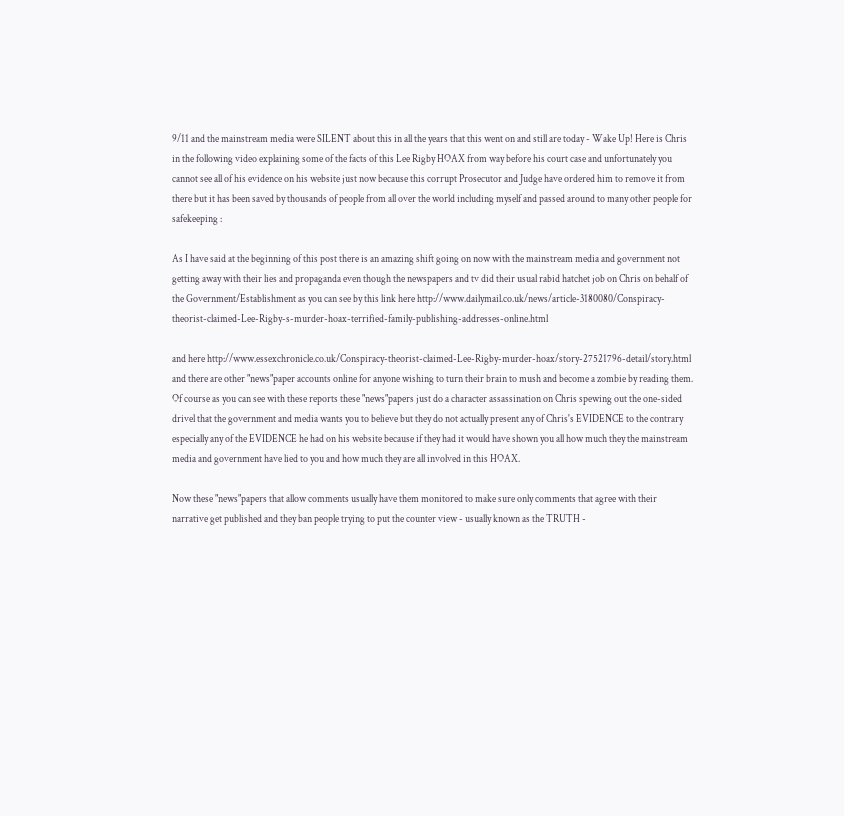9/11 and the mainstream media were SILENT about this in all the years that this went on and still are today - Wake Up! Here is Chris in the following video explaining some of the facts of this Lee Rigby HOAX from way before his court case and unfortunately you cannot see all of his evidence on his website just now because this corrupt Prosecutor and Judge have ordered him to remove it from there but it has been saved by thousands of people from all over the world including myself and passed around to many other people for safekeeping :

As I have said at the beginning of this post there is an amazing shift going on now with the mainstream media and government not getting away with their lies and propaganda even though the newspapers and tv did their usual rabid hatchet job on Chris on behalf of the Government/Establishment as you can see by this link here http://www.dailymail.co.uk/news/article-3180080/Conspiracy-theorist-claimed-Lee-Rigby-s-murder-hoax-terrified-family-publishing-addresses-online.html

and here http://www.essexchronicle.co.uk/Conspiracy-theorist-claimed-Lee-Rigby-murder-hoax/story-27521796-detail/story.html and there are other "news"paper accounts online for anyone wishing to turn their brain to mush and become a zombie by reading them. Of course as you can see with these reports these "news"papers just do a character assassination on Chris spewing out the one-sided drivel that the government and media wants you to believe but they do not actually present any of Chris's EVIDENCE to the contrary especially any of the EVIDENCE he had on his website because if they had it would have shown you all how much they the mainstream media and government have lied to you and how much they are all involved in this HOAX.

Now these "news"papers that allow comments usually have them monitored to make sure only comments that agree with their narrative get published and they ban people trying to put the counter view - usually known as the TRUTH -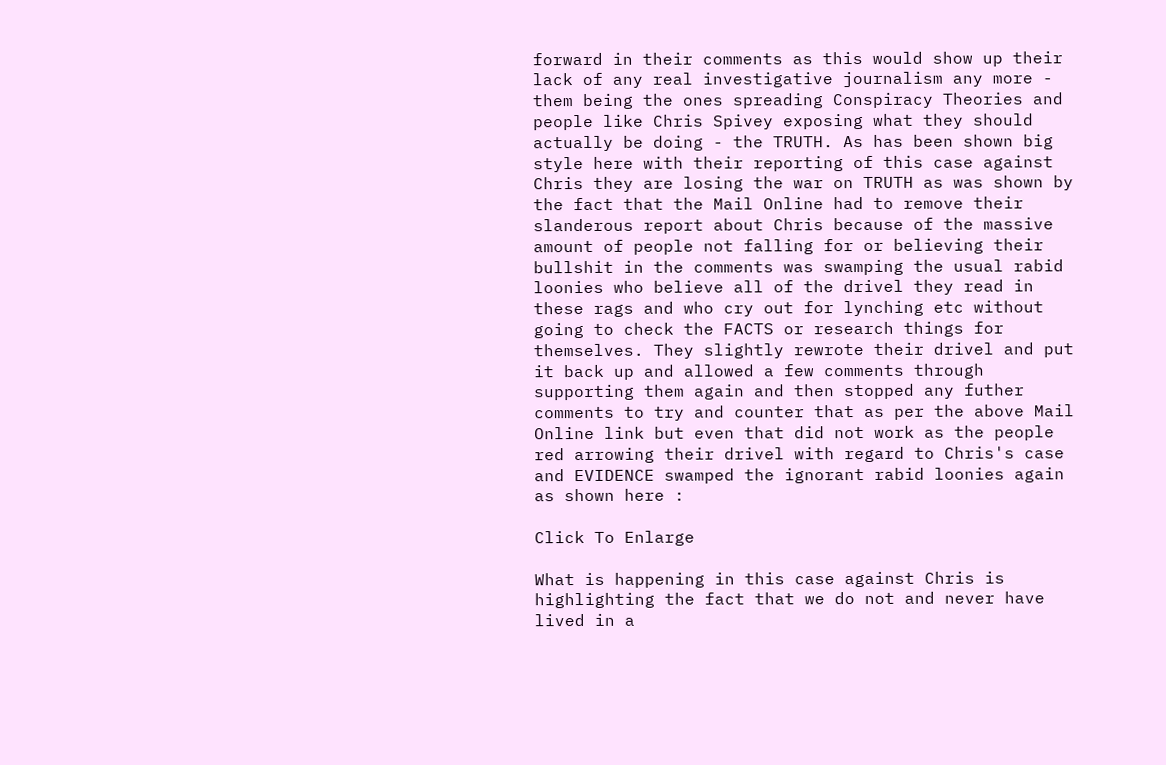forward in their comments as this would show up their lack of any real investigative journalism any more - them being the ones spreading Conspiracy Theories and people like Chris Spivey exposing what they should actually be doing - the TRUTH. As has been shown big style here with their reporting of this case against Chris they are losing the war on TRUTH as was shown by the fact that the Mail Online had to remove their slanderous report about Chris because of the massive amount of people not falling for or believing their bullshit in the comments was swamping the usual rabid loonies who believe all of the drivel they read in these rags and who cry out for lynching etc without going to check the FACTS or research things for themselves. They slightly rewrote their drivel and put it back up and allowed a few comments through supporting them again and then stopped any futher comments to try and counter that as per the above Mail Online link but even that did not work as the people red arrowing their drivel with regard to Chris's case and EVIDENCE swamped the ignorant rabid loonies again as shown here :

Click To Enlarge

What is happening in this case against Chris is highlighting the fact that we do not and never have lived in a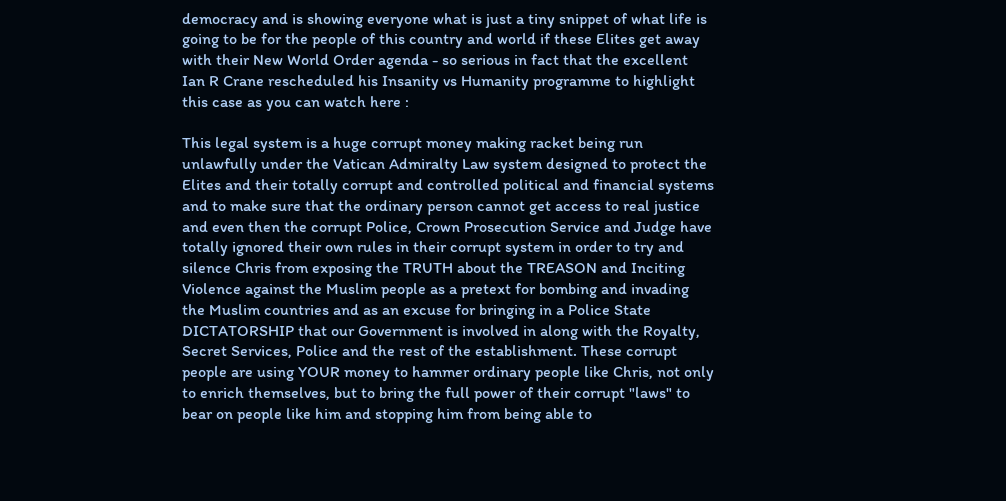democracy and is showing everyone what is just a tiny snippet of what life is going to be for the people of this country and world if these Elites get away with their New World Order agenda - so serious in fact that the excellent Ian R Crane rescheduled his Insanity vs Humanity programme to highlight this case as you can watch here :

This legal system is a huge corrupt money making racket being run unlawfully under the Vatican Admiralty Law system designed to protect the Elites and their totally corrupt and controlled political and financial systems and to make sure that the ordinary person cannot get access to real justice and even then the corrupt Police, Crown Prosecution Service and Judge have totally ignored their own rules in their corrupt system in order to try and silence Chris from exposing the TRUTH about the TREASON and Inciting Violence against the Muslim people as a pretext for bombing and invading the Muslim countries and as an excuse for bringing in a Police State DICTATORSHIP that our Government is involved in along with the Royalty, Secret Services, Police and the rest of the establishment. These corrupt people are using YOUR money to hammer ordinary people like Chris, not only to enrich themselves, but to bring the full power of their corrupt "laws" to bear on people like him and stopping him from being able to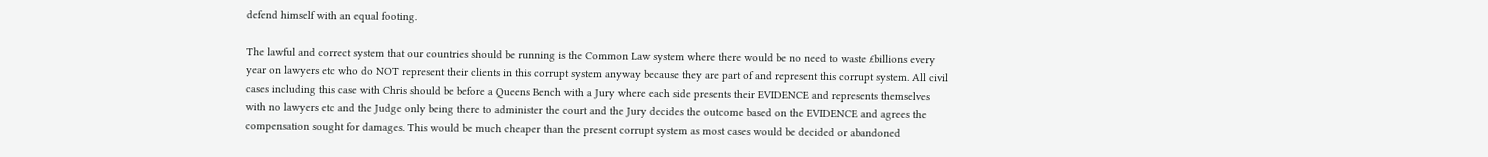defend himself with an equal footing.

The lawful and correct system that our countries should be running is the Common Law system where there would be no need to waste £billions every year on lawyers etc who do NOT represent their clients in this corrupt system anyway because they are part of and represent this corrupt system. All civil cases including this case with Chris should be before a Queens Bench with a Jury where each side presents their EVIDENCE and represents themselves with no lawyers etc and the Judge only being there to administer the court and the Jury decides the outcome based on the EVIDENCE and agrees the compensation sought for damages. This would be much cheaper than the present corrupt system as most cases would be decided or abandoned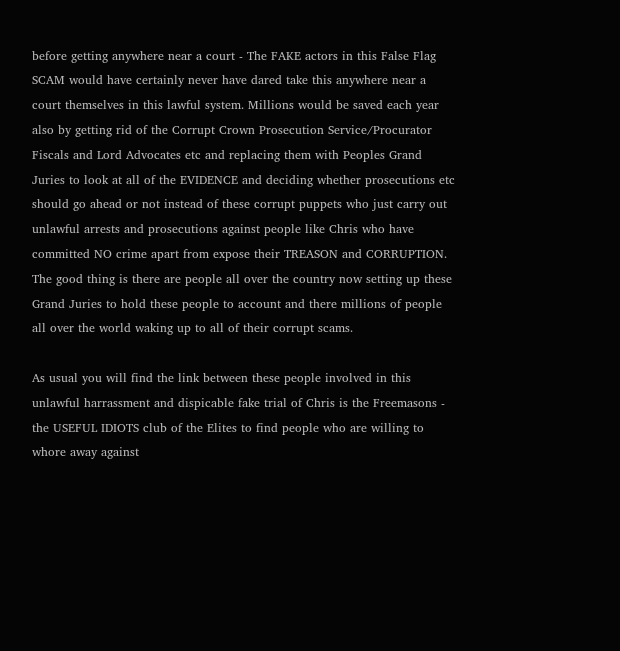before getting anywhere near a court - The FAKE actors in this False Flag SCAM would have certainly never have dared take this anywhere near a court themselves in this lawful system. Millions would be saved each year also by getting rid of the Corrupt Crown Prosecution Service/Procurator Fiscals and Lord Advocates etc and replacing them with Peoples Grand Juries to look at all of the EVIDENCE and deciding whether prosecutions etc should go ahead or not instead of these corrupt puppets who just carry out unlawful arrests and prosecutions against people like Chris who have committed NO crime apart from expose their TREASON and CORRUPTION. The good thing is there are people all over the country now setting up these Grand Juries to hold these people to account and there millions of people all over the world waking up to all of their corrupt scams.

As usual you will find the link between these people involved in this unlawful harrassment and dispicable fake trial of Chris is the Freemasons - the USEFUL IDIOTS club of the Elites to find people who are willing to whore away against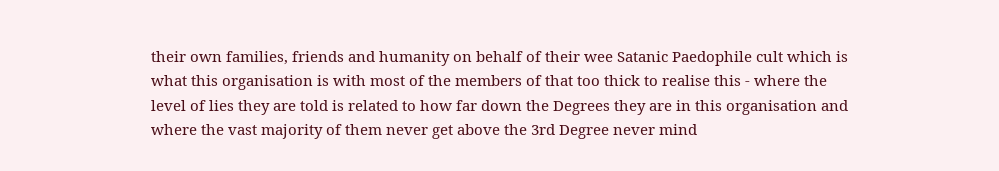their own families, friends and humanity on behalf of their wee Satanic Paedophile cult which is what this organisation is with most of the members of that too thick to realise this - where the level of lies they are told is related to how far down the Degrees they are in this organisation and where the vast majority of them never get above the 3rd Degree never mind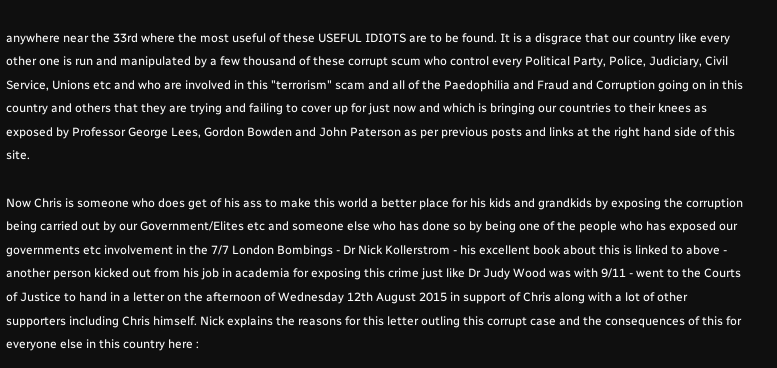anywhere near the 33rd where the most useful of these USEFUL IDIOTS are to be found. It is a disgrace that our country like every other one is run and manipulated by a few thousand of these corrupt scum who control every Political Party, Police, Judiciary, Civil Service, Unions etc and who are involved in this "terrorism" scam and all of the Paedophilia and Fraud and Corruption going on in this country and others that they are trying and failing to cover up for just now and which is bringing our countries to their knees as exposed by Professor George Lees, Gordon Bowden and John Paterson as per previous posts and links at the right hand side of this site.

Now Chris is someone who does get of his ass to make this world a better place for his kids and grandkids by exposing the corruption being carried out by our Government/Elites etc and someone else who has done so by being one of the people who has exposed our governments etc involvement in the 7/7 London Bombings - Dr Nick Kollerstrom - his excellent book about this is linked to above - another person kicked out from his job in academia for exposing this crime just like Dr Judy Wood was with 9/11 - went to the Courts of Justice to hand in a letter on the afternoon of Wednesday 12th August 2015 in support of Chris along with a lot of other supporters including Chris himself. Nick explains the reasons for this letter outling this corrupt case and the consequences of this for everyone else in this country here :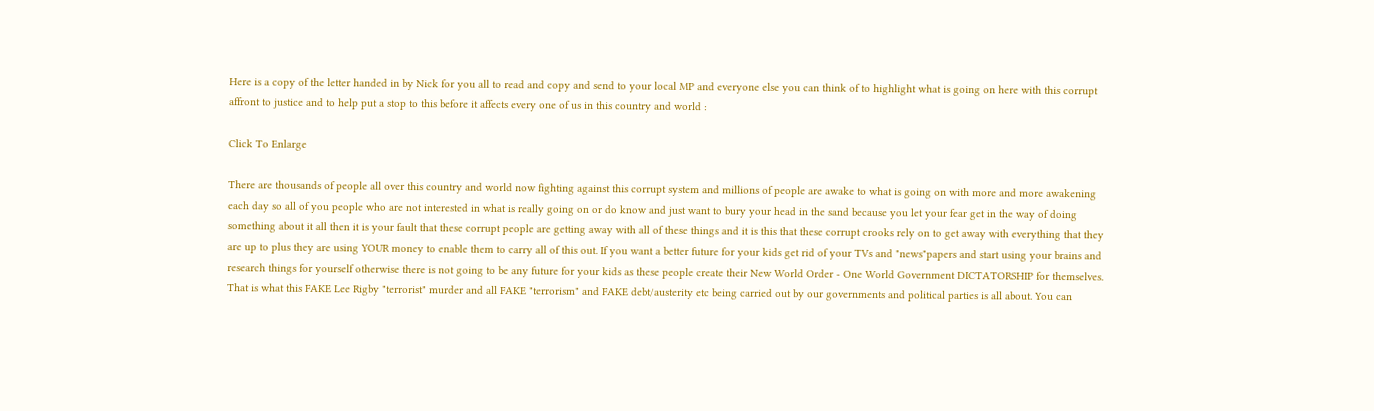Here is a copy of the letter handed in by Nick for you all to read and copy and send to your local MP and everyone else you can think of to highlight what is going on here with this corrupt affront to justice and to help put a stop to this before it affects every one of us in this country and world :

Click To Enlarge

There are thousands of people all over this country and world now fighting against this corrupt system and millions of people are awake to what is going on with more and more awakening each day so all of you people who are not interested in what is really going on or do know and just want to bury your head in the sand because you let your fear get in the way of doing something about it all then it is your fault that these corrupt people are getting away with all of these things and it is this that these corrupt crooks rely on to get away with everything that they are up to plus they are using YOUR money to enable them to carry all of this out. If you want a better future for your kids get rid of your TVs and "news"papers and start using your brains and research things for yourself otherwise there is not going to be any future for your kids as these people create their New World Order - One World Government DICTATORSHIP for themselves. That is what this FAKE Lee Rigby "terrorist" murder and all FAKE "terrorism" and FAKE debt/austerity etc being carried out by our governments and political parties is all about. You can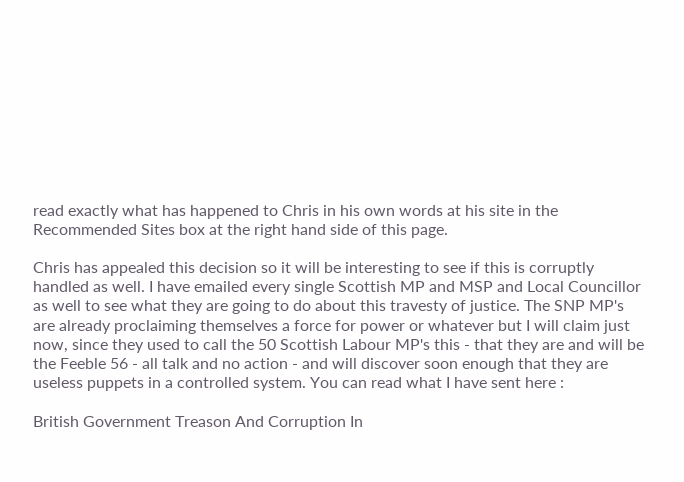read exactly what has happened to Chris in his own words at his site in the Recommended Sites box at the right hand side of this page.

Chris has appealed this decision so it will be interesting to see if this is corruptly handled as well. I have emailed every single Scottish MP and MSP and Local Councillor as well to see what they are going to do about this travesty of justice. The SNP MP's are already proclaiming themselves a force for power or whatever but I will claim just now, since they used to call the 50 Scottish Labour MP's this - that they are and will be the Feeble 56 - all talk and no action - and will discover soon enough that they are useless puppets in a controlled system. You can read what I have sent here :

British Government Treason And Corruption In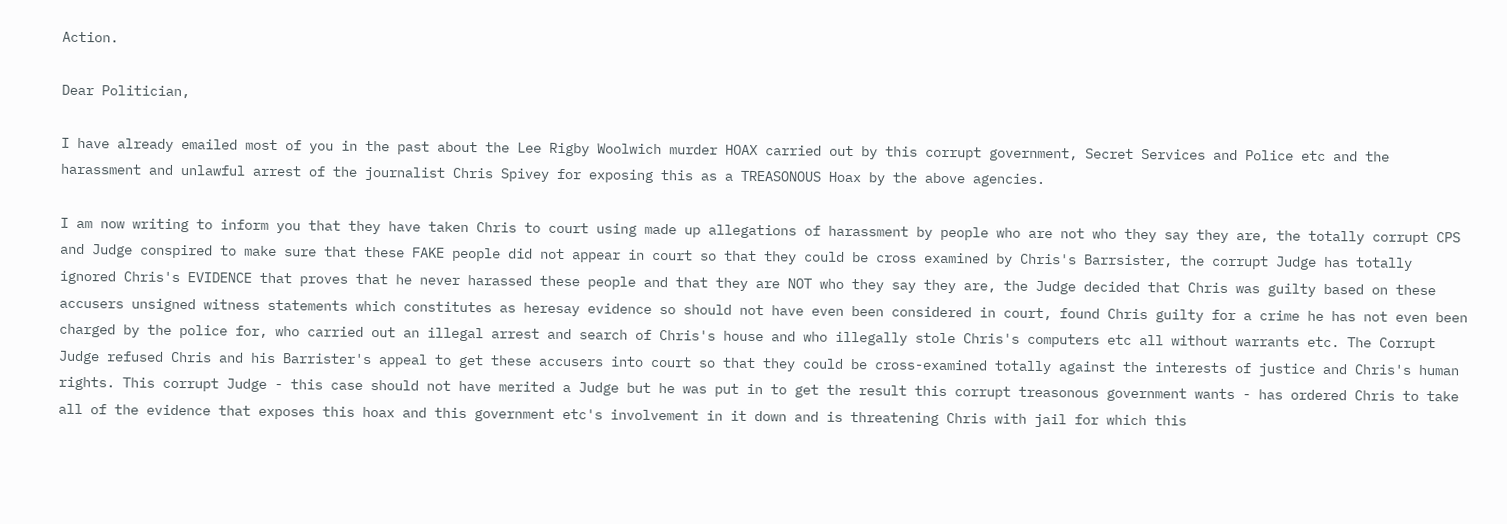Action.

Dear Politician,

I have already emailed most of you in the past about the Lee Rigby Woolwich murder HOAX carried out by this corrupt government, Secret Services and Police etc and the harassment and unlawful arrest of the journalist Chris Spivey for exposing this as a TREASONOUS Hoax by the above agencies.

I am now writing to inform you that they have taken Chris to court using made up allegations of harassment by people who are not who they say they are, the totally corrupt CPS and Judge conspired to make sure that these FAKE people did not appear in court so that they could be cross examined by Chris's Barrsister, the corrupt Judge has totally ignored Chris's EVIDENCE that proves that he never harassed these people and that they are NOT who they say they are, the Judge decided that Chris was guilty based on these accusers unsigned witness statements which constitutes as heresay evidence so should not have even been considered in court, found Chris guilty for a crime he has not even been charged by the police for, who carried out an illegal arrest and search of Chris's house and who illegally stole Chris's computers etc all without warrants etc. The Corrupt Judge refused Chris and his Barrister's appeal to get these accusers into court so that they could be cross-examined totally against the interests of justice and Chris's human rights. This corrupt Judge - this case should not have merited a Judge but he was put in to get the result this corrupt treasonous government wants - has ordered Chris to take all of the evidence that exposes this hoax and this government etc's involvement in it down and is threatening Chris with jail for which this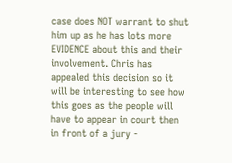case does NOT warrant to shut him up as he has lots more EVIDENCE about this and their involvement. Chris has appealed this decision so it will be interesting to see how this goes as the people will have to appear in court then in front of a jury -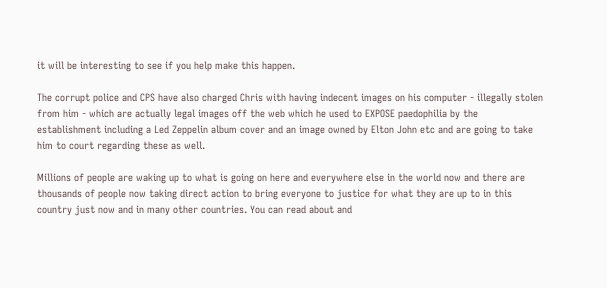it will be interesting to see if you help make this happen.

The corrupt police and CPS have also charged Chris with having indecent images on his computer - illegally stolen from him - which are actually legal images off the web which he used to EXPOSE paedophilia by the establishment including a Led Zeppelin album cover and an image owned by Elton John etc and are going to take him to court regarding these as well.

Millions of people are waking up to what is going on here and everywhere else in the world now and there are thousands of people now taking direct action to bring everyone to justice for what they are up to in this country just now and in many other countries. You can read about and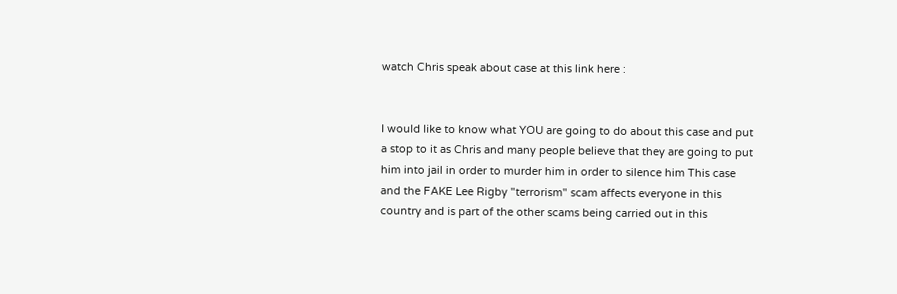watch Chris speak about case at this link here :


I would like to know what YOU are going to do about this case and put a stop to it as Chris and many people believe that they are going to put him into jail in order to murder him in order to silence him This case and the FAKE Lee Rigby "terrorism" scam affects everyone in this country and is part of the other scams being carried out in this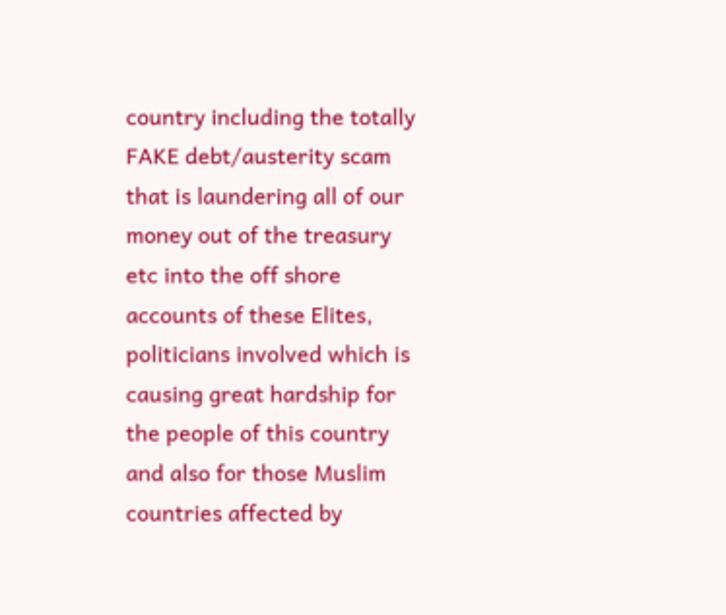country including the totally FAKE debt/austerity scam that is laundering all of our money out of the treasury etc into the off shore accounts of these Elites, politicians involved which is causing great hardship for the people of this country and also for those Muslim countries affected by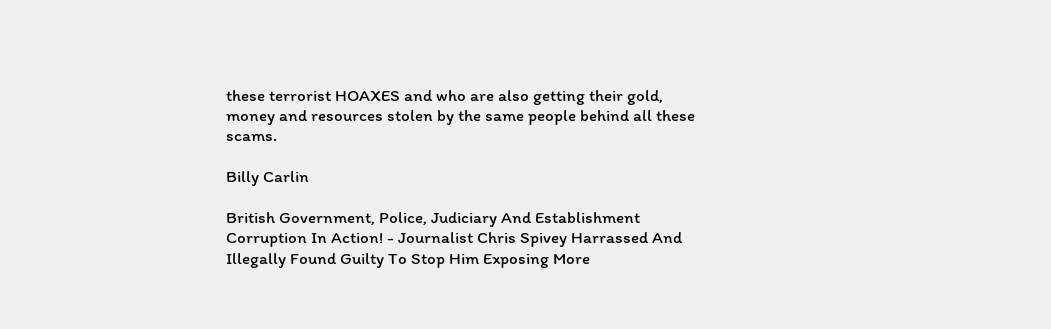these terrorist HOAXES and who are also getting their gold, money and resources stolen by the same people behind all these scams.

Billy Carlin

British Government, Police, Judiciary And Establishment Corruption In Action! - Journalist Chris Spivey Harrassed And Illegally Found Guilty To Stop Him Exposing More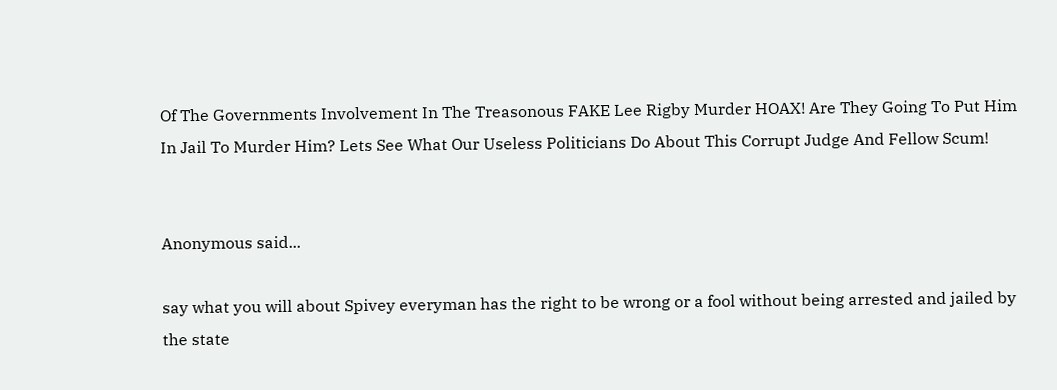Of The Governments Involvement In The Treasonous FAKE Lee Rigby Murder HOAX! Are They Going To Put Him In Jail To Murder Him? Lets See What Our Useless Politicians Do About This Corrupt Judge And Fellow Scum!


Anonymous said...

say what you will about Spivey everyman has the right to be wrong or a fool without being arrested and jailed by the state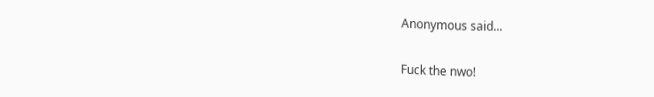Anonymous said...

Fuck the nwo!